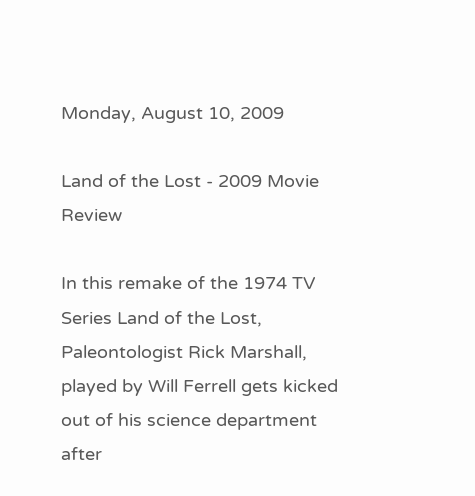Monday, August 10, 2009

Land of the Lost - 2009 Movie Review

In this remake of the 1974 TV Series Land of the Lost, Paleontologist Rick Marshall, played by Will Ferrell gets kicked out of his science department after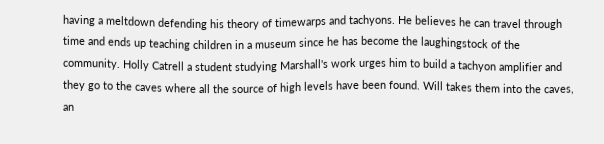having a meltdown defending his theory of timewarps and tachyons. He believes he can travel through time and ends up teaching children in a museum since he has become the laughingstock of the community. Holly Catrell a student studying Marshall's work urges him to build a tachyon amplifier and they go to the caves where all the source of high levels have been found. Will takes them into the caves, an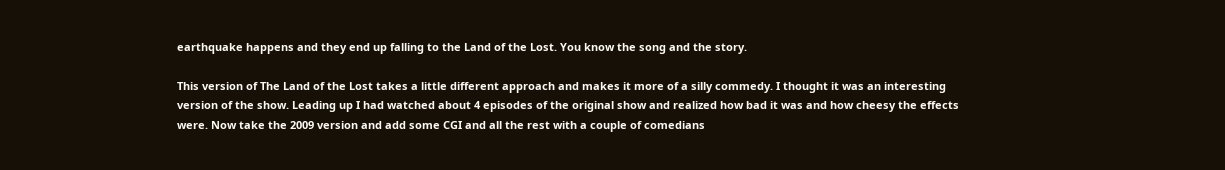earthquake happens and they end up falling to the Land of the Lost. You know the song and the story.

This version of The Land of the Lost takes a little different approach and makes it more of a silly commedy. I thought it was an interesting version of the show. Leading up I had watched about 4 episodes of the original show and realized how bad it was and how cheesy the effects were. Now take the 2009 version and add some CGI and all the rest with a couple of comedians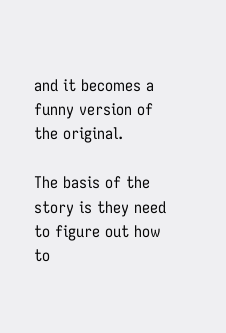and it becomes a funny version of the original.

The basis of the story is they need to figure out how to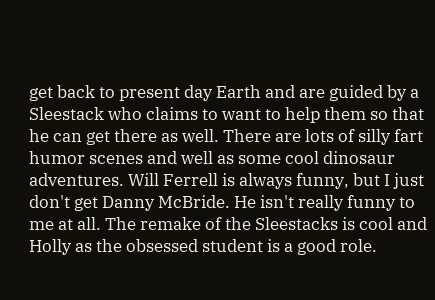get back to present day Earth and are guided by a Sleestack who claims to want to help them so that he can get there as well. There are lots of silly fart humor scenes and well as some cool dinosaur adventures. Will Ferrell is always funny, but I just don't get Danny McBride. He isn't really funny to me at all. The remake of the Sleestacks is cool and Holly as the obsessed student is a good role.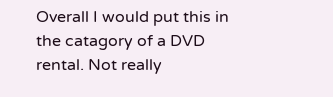Overall I would put this in the catagory of a DVD rental. Not really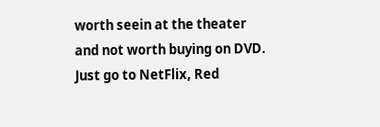worth seein at the theater and not worth buying on DVD. Just go to NetFlix, Red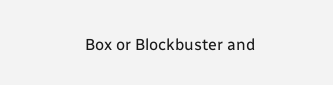Box or Blockbuster and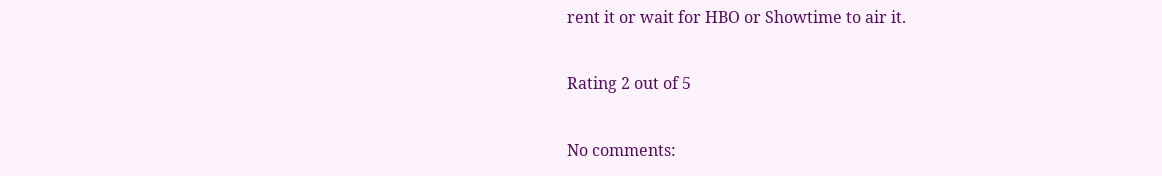rent it or wait for HBO or Showtime to air it.

Rating 2 out of 5

No comments: